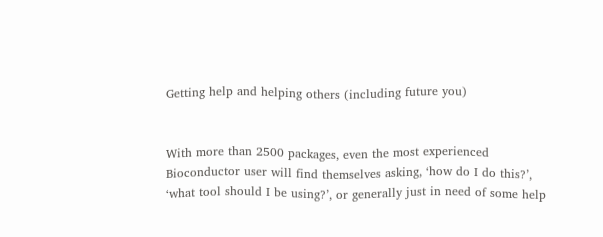Getting help and helping others (including future you)


With more than 2500 packages, even the most experienced Bioconductor user will find themselves asking, ‘how do I do this?’, ‘what tool should I be using?’, or generally just in need of some help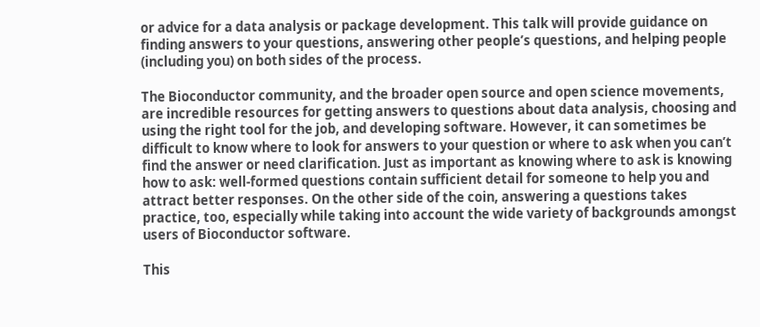or advice for a data analysis or package development. This talk will provide guidance on finding answers to your questions, answering other people’s questions, and helping people (including you) on both sides of the process.

The Bioconductor community, and the broader open source and open science movements, are incredible resources for getting answers to questions about data analysis, choosing and using the right tool for the job, and developing software. However, it can sometimes be difficult to know where to look for answers to your question or where to ask when you can’t find the answer or need clarification. Just as important as knowing where to ask is knowing how to ask: well-formed questions contain sufficient detail for someone to help you and attract better responses. On the other side of the coin, answering a questions takes practice, too, especially while taking into account the wide variety of backgrounds amongst users of Bioconductor software.

This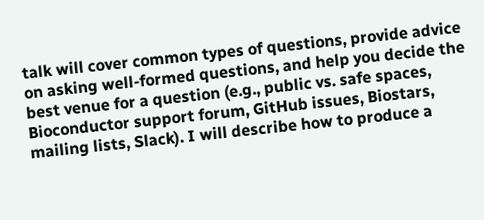talk will cover common types of questions, provide advice on asking well-formed questions, and help you decide the best venue for a question (e.g., public vs. safe spaces, Bioconductor support forum, GitHub issues, Biostars, mailing lists, Slack). I will describe how to produce a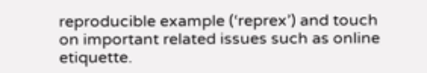reproducible example (‘reprex’) and touch on important related issues such as online etiquette.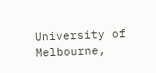University of Melbourne,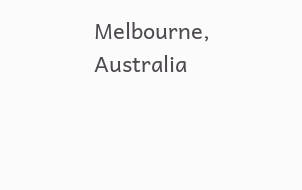Melbourne, Australia